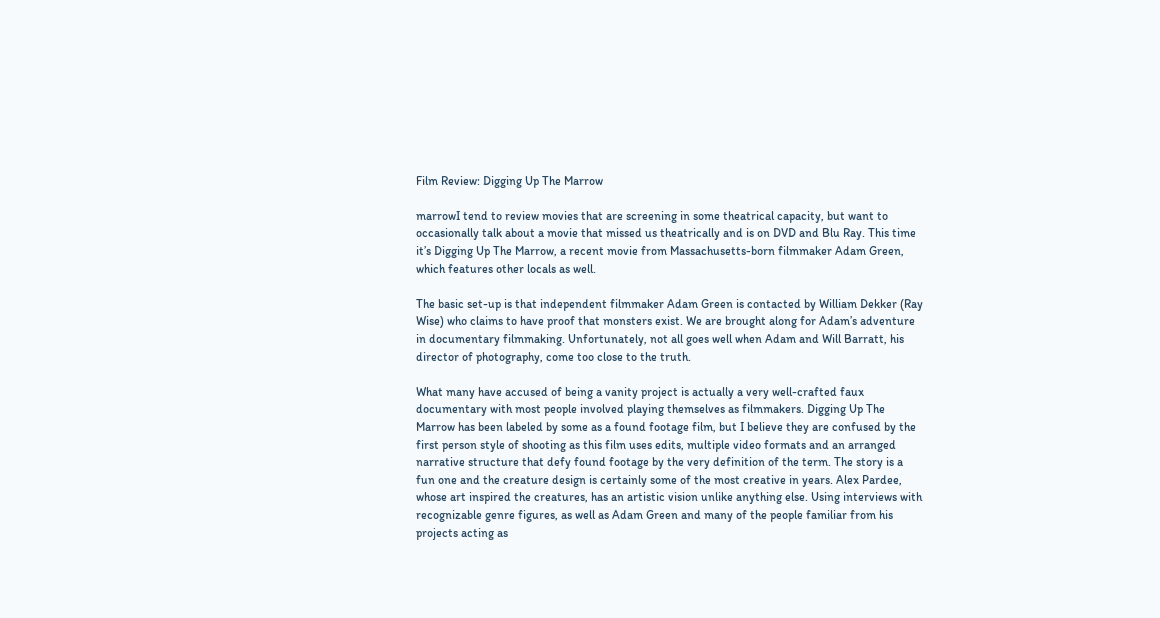Film Review: Digging Up The Marrow

marrowI tend to review movies that are screening in some theatrical capacity, but want to occasionally talk about a movie that missed us theatrically and is on DVD and Blu Ray. This time it’s Digging Up The Marrow, a recent movie from Massachusetts-born filmmaker Adam Green, which features other locals as well.

The basic set-up is that independent filmmaker Adam Green is contacted by William Dekker (Ray Wise) who claims to have proof that monsters exist. We are brought along for Adam’s adventure in documentary filmmaking. Unfortunately, not all goes well when Adam and Will Barratt, his director of photography, come too close to the truth.

What many have accused of being a vanity project is actually a very well-crafted faux documentary with most people involved playing themselves as filmmakers. Digging Up The Marrow has been labeled by some as a found footage film, but I believe they are confused by the first person style of shooting as this film uses edits, multiple video formats and an arranged narrative structure that defy found footage by the very definition of the term. The story is a fun one and the creature design is certainly some of the most creative in years. Alex Pardee, whose art inspired the creatures, has an artistic vision unlike anything else. Using interviews with recognizable genre figures, as well as Adam Green and many of the people familiar from his projects acting as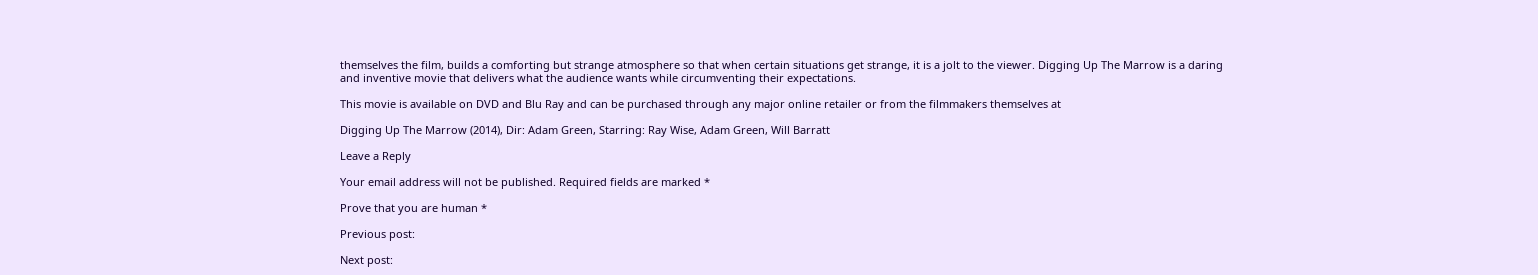themselves the film, builds a comforting but strange atmosphere so that when certain situations get strange, it is a jolt to the viewer. Digging Up The Marrow is a daring and inventive movie that delivers what the audience wants while circumventing their expectations.

This movie is available on DVD and Blu Ray and can be purchased through any major online retailer or from the filmmakers themselves at

Digging Up The Marrow (2014), Dir: Adam Green, Starring: Ray Wise, Adam Green, Will Barratt

Leave a Reply

Your email address will not be published. Required fields are marked *

Prove that you are human *

Previous post:

Next post: